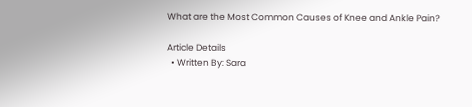What are the Most Common Causes of Knee and Ankle Pain?

Article Details
  • Written By: Sara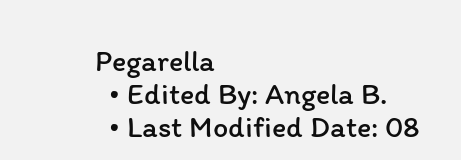Pegarella
  • Edited By: Angela B.
  • Last Modified Date: 08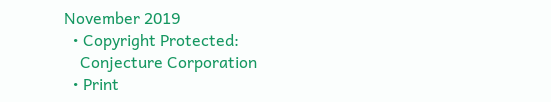November 2019
  • Copyright Protected:
    Conjecture Corporation
  • Print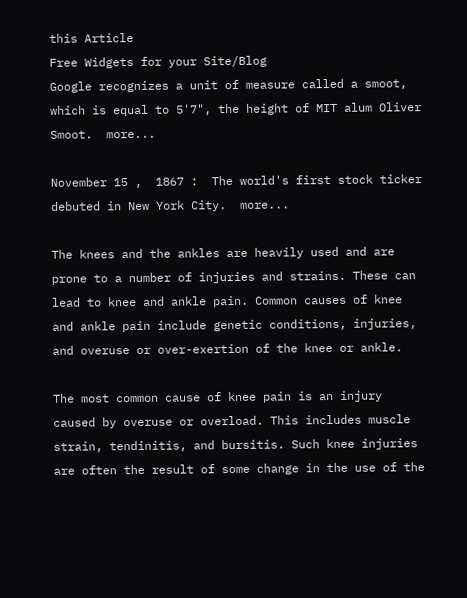this Article
Free Widgets for your Site/Blog
Google recognizes a unit of measure called a smoot, which is equal to 5'7", the height of MIT alum Oliver Smoot.  more...

November 15 ,  1867 :  The world's first stock ticker debuted in New York City.  more...

The knees and the ankles are heavily used and are prone to a number of injuries and strains. These can lead to knee and ankle pain. Common causes of knee and ankle pain include genetic conditions, injuries, and overuse or over-exertion of the knee or ankle.

The most common cause of knee pain is an injury caused by overuse or overload. This includes muscle strain, tendinitis, and bursitis. Such knee injuries are often the result of some change in the use of the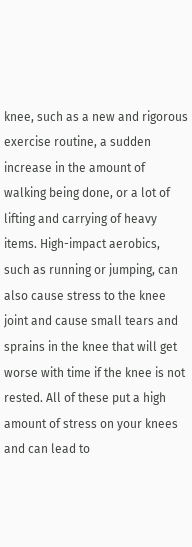knee, such as a new and rigorous exercise routine, a sudden increase in the amount of walking being done, or a lot of lifting and carrying of heavy items. High-impact aerobics, such as running or jumping, can also cause stress to the knee joint and cause small tears and sprains in the knee that will get worse with time if the knee is not rested. All of these put a high amount of stress on your knees and can lead to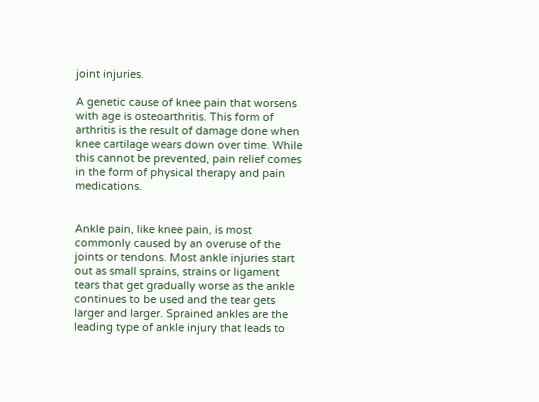joint injuries.

A genetic cause of knee pain that worsens with age is osteoarthritis. This form of arthritis is the result of damage done when knee cartilage wears down over time. While this cannot be prevented, pain relief comes in the form of physical therapy and pain medications.


Ankle pain, like knee pain, is most commonly caused by an overuse of the joints or tendons. Most ankle injuries start out as small sprains, strains or ligament tears that get gradually worse as the ankle continues to be used and the tear gets larger and larger. Sprained ankles are the leading type of ankle injury that leads to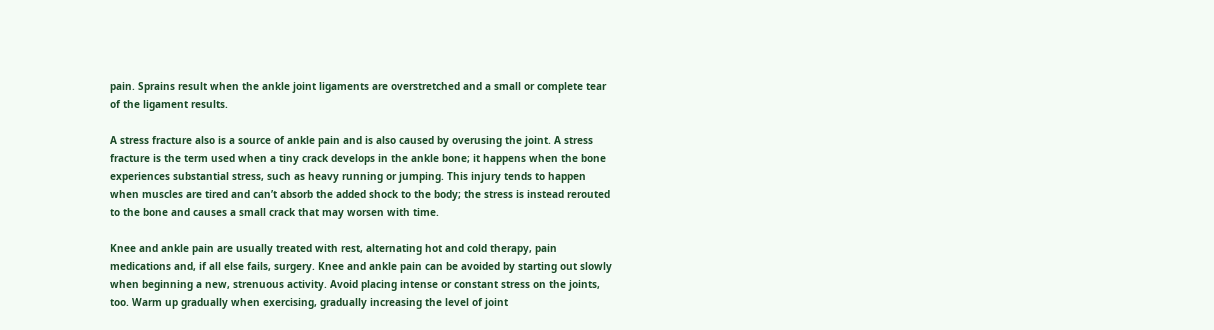pain. Sprains result when the ankle joint ligaments are overstretched and a small or complete tear of the ligament results.

A stress fracture also is a source of ankle pain and is also caused by overusing the joint. A stress fracture is the term used when a tiny crack develops in the ankle bone; it happens when the bone experiences substantial stress, such as heavy running or jumping. This injury tends to happen when muscles are tired and can’t absorb the added shock to the body; the stress is instead rerouted to the bone and causes a small crack that may worsen with time.

Knee and ankle pain are usually treated with rest, alternating hot and cold therapy, pain medications and, if all else fails, surgery. Knee and ankle pain can be avoided by starting out slowly when beginning a new, strenuous activity. Avoid placing intense or constant stress on the joints, too. Warm up gradually when exercising, gradually increasing the level of joint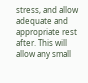stress, and allow adequate and appropriate rest after. This will allow any small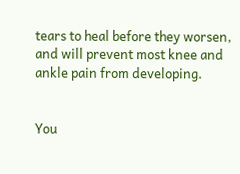tears to heal before they worsen, and will prevent most knee and ankle pain from developing.


You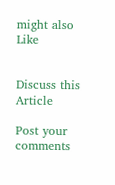might also Like


Discuss this Article

Post your comments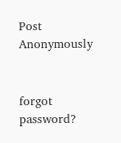Post Anonymously


forgot password?